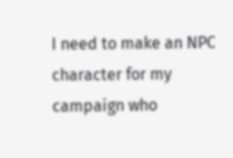I need to make an NPC character for my campaign who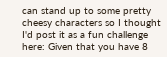can stand up to some pretty cheesy characters so I thought I'd post it as a fun challenge here: Given that you have 8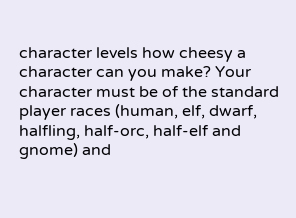character levels how cheesy a character can you make? Your character must be of the standard player races (human, elf, dwarf, halfling, half-orc, half-elf and gnome) and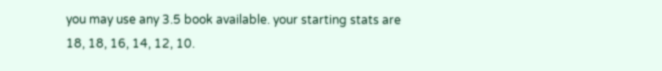you may use any 3.5 book available. your starting stats are 18, 18, 16, 14, 12, 10.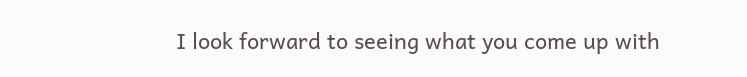I look forward to seeing what you come up with